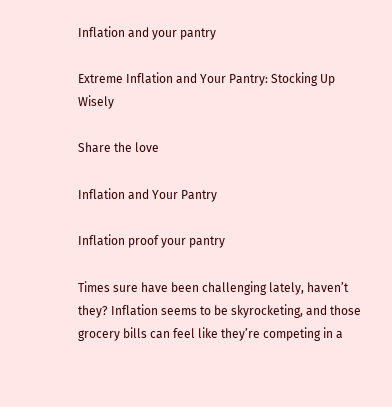Inflation and your pantry

Extreme Inflation and Your Pantry: Stocking Up Wisely

Share the love

Inflation and Your Pantry

Inflation proof your pantry

Times sure have been challenging lately, haven’t they? Inflation seems to be skyrocketing, and those grocery bills can feel like they’re competing in a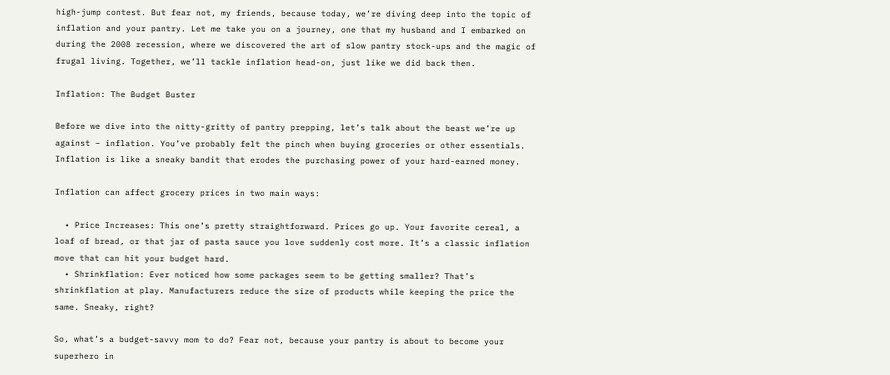high-jump contest. But fear not, my friends, because today, we’re diving deep into the topic of inflation and your pantry. Let me take you on a journey, one that my husband and I embarked on during the 2008 recession, where we discovered the art of slow pantry stock-ups and the magic of frugal living. Together, we’ll tackle inflation head-on, just like we did back then.

Inflation: The Budget Buster

Before we dive into the nitty-gritty of pantry prepping, let’s talk about the beast we’re up against – inflation. You’ve probably felt the pinch when buying groceries or other essentials. Inflation is like a sneaky bandit that erodes the purchasing power of your hard-earned money.

Inflation can affect grocery prices in two main ways:

  • Price Increases: This one’s pretty straightforward. Prices go up. Your favorite cereal, a loaf of bread, or that jar of pasta sauce you love suddenly cost more. It’s a classic inflation move that can hit your budget hard.
  • Shrinkflation: Ever noticed how some packages seem to be getting smaller? That’s shrinkflation at play. Manufacturers reduce the size of products while keeping the price the same. Sneaky, right?

So, what’s a budget-savvy mom to do? Fear not, because your pantry is about to become your superhero in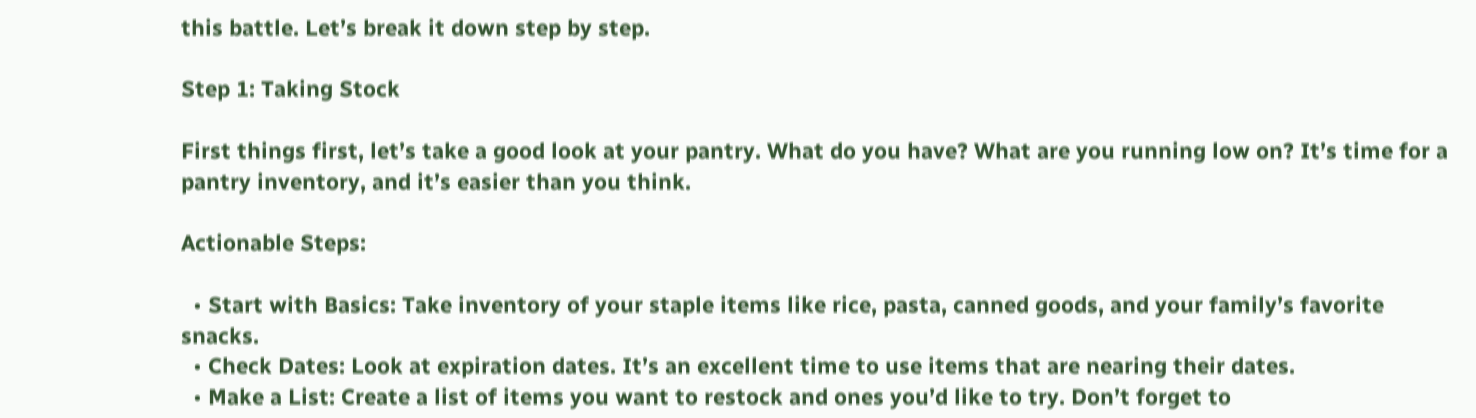this battle. Let’s break it down step by step.

Step 1: Taking Stock

First things first, let’s take a good look at your pantry. What do you have? What are you running low on? It’s time for a pantry inventory, and it’s easier than you think.

Actionable Steps:

  • Start with Basics: Take inventory of your staple items like rice, pasta, canned goods, and your family’s favorite snacks.
  • Check Dates: Look at expiration dates. It’s an excellent time to use items that are nearing their dates.
  • Make a List: Create a list of items you want to restock and ones you’d like to try. Don’t forget to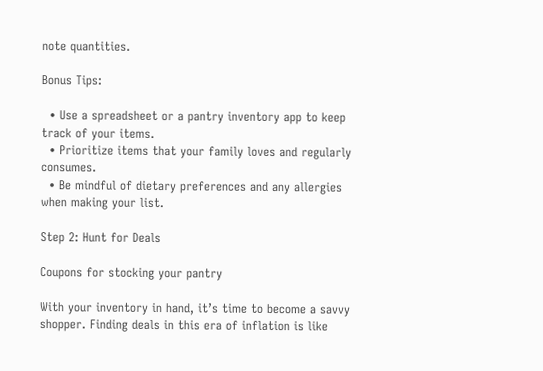note quantities.

Bonus Tips:

  • Use a spreadsheet or a pantry inventory app to keep track of your items.
  • Prioritize items that your family loves and regularly consumes.
  • Be mindful of dietary preferences and any allergies when making your list.

Step 2: Hunt for Deals

Coupons for stocking your pantry

With your inventory in hand, it’s time to become a savvy shopper. Finding deals in this era of inflation is like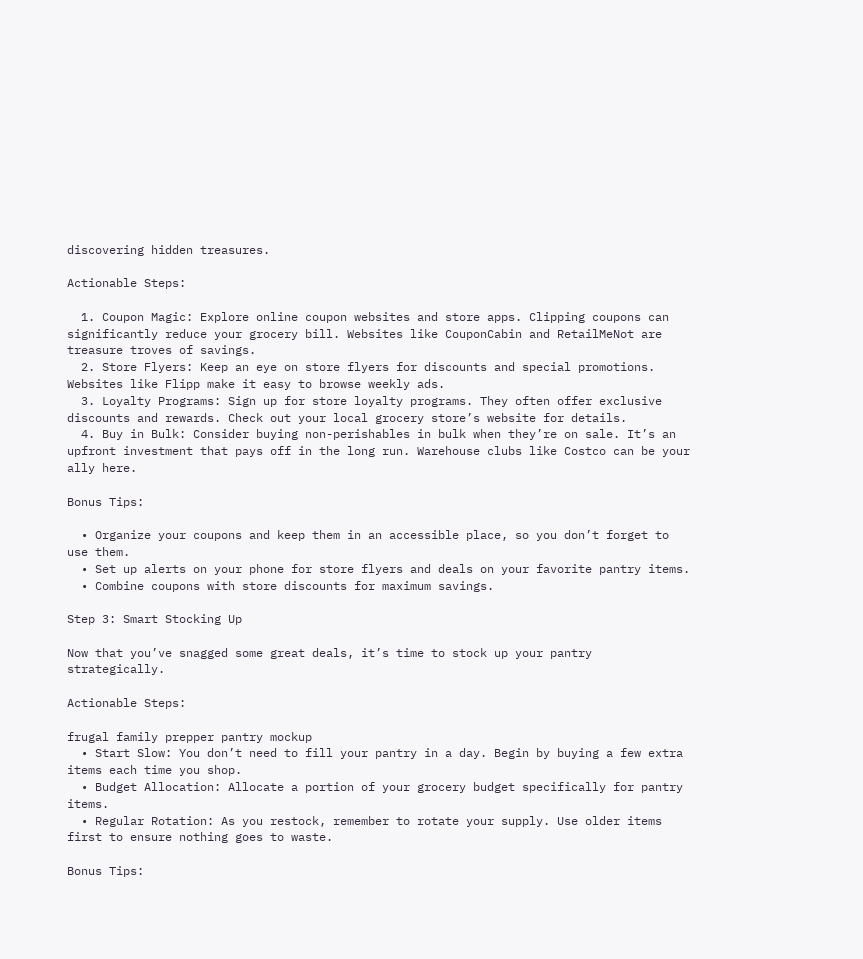discovering hidden treasures.

Actionable Steps:

  1. Coupon Magic: Explore online coupon websites and store apps. Clipping coupons can significantly reduce your grocery bill. Websites like CouponCabin and RetailMeNot are treasure troves of savings.
  2. Store Flyers: Keep an eye on store flyers for discounts and special promotions. Websites like Flipp make it easy to browse weekly ads.
  3. Loyalty Programs: Sign up for store loyalty programs. They often offer exclusive discounts and rewards. Check out your local grocery store’s website for details.
  4. Buy in Bulk: Consider buying non-perishables in bulk when they’re on sale. It’s an upfront investment that pays off in the long run. Warehouse clubs like Costco can be your ally here.

Bonus Tips:

  • Organize your coupons and keep them in an accessible place, so you don’t forget to use them.
  • Set up alerts on your phone for store flyers and deals on your favorite pantry items.
  • Combine coupons with store discounts for maximum savings.

Step 3: Smart Stocking Up

Now that you’ve snagged some great deals, it’s time to stock up your pantry strategically.

Actionable Steps:

frugal family prepper pantry mockup
  • Start Slow: You don’t need to fill your pantry in a day. Begin by buying a few extra items each time you shop.
  • Budget Allocation: Allocate a portion of your grocery budget specifically for pantry items.
  • Regular Rotation: As you restock, remember to rotate your supply. Use older items first to ensure nothing goes to waste.

Bonus Tips: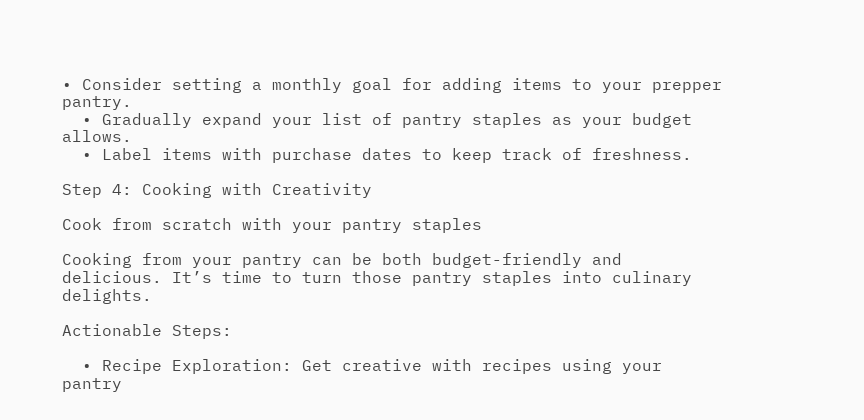• Consider setting a monthly goal for adding items to your prepper pantry.
  • Gradually expand your list of pantry staples as your budget allows.
  • Label items with purchase dates to keep track of freshness.

Step 4: Cooking with Creativity

Cook from scratch with your pantry staples

Cooking from your pantry can be both budget-friendly and delicious. It’s time to turn those pantry staples into culinary delights.

Actionable Steps:

  • Recipe Exploration: Get creative with recipes using your pantry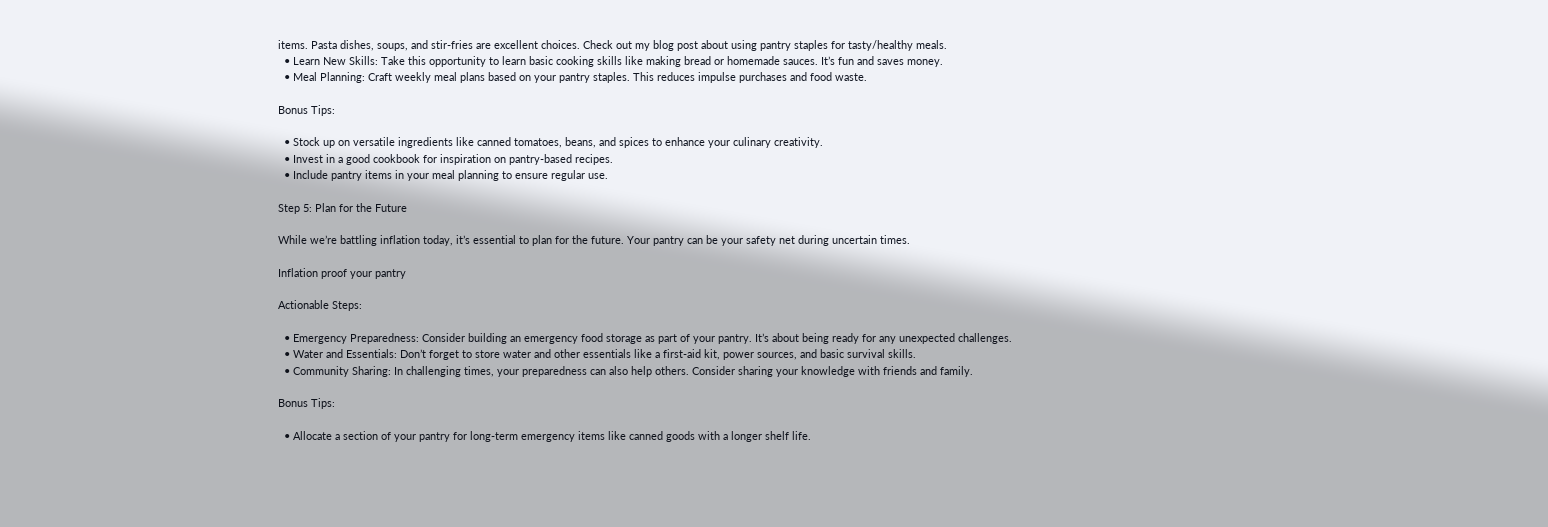items. Pasta dishes, soups, and stir-fries are excellent choices. Check out my blog post about using pantry staples for tasty/healthy meals.
  • Learn New Skills: Take this opportunity to learn basic cooking skills like making bread or homemade sauces. It’s fun and saves money.
  • Meal Planning: Craft weekly meal plans based on your pantry staples. This reduces impulse purchases and food waste.

Bonus Tips:

  • Stock up on versatile ingredients like canned tomatoes, beans, and spices to enhance your culinary creativity.
  • Invest in a good cookbook for inspiration on pantry-based recipes.
  • Include pantry items in your meal planning to ensure regular use.

Step 5: Plan for the Future

While we’re battling inflation today, it’s essential to plan for the future. Your pantry can be your safety net during uncertain times.

Inflation proof your pantry

Actionable Steps:

  • Emergency Preparedness: Consider building an emergency food storage as part of your pantry. It’s about being ready for any unexpected challenges.
  • Water and Essentials: Don’t forget to store water and other essentials like a first-aid kit, power sources, and basic survival skills.
  • Community Sharing: In challenging times, your preparedness can also help others. Consider sharing your knowledge with friends and family.

Bonus Tips:

  • Allocate a section of your pantry for long-term emergency items like canned goods with a longer shelf life.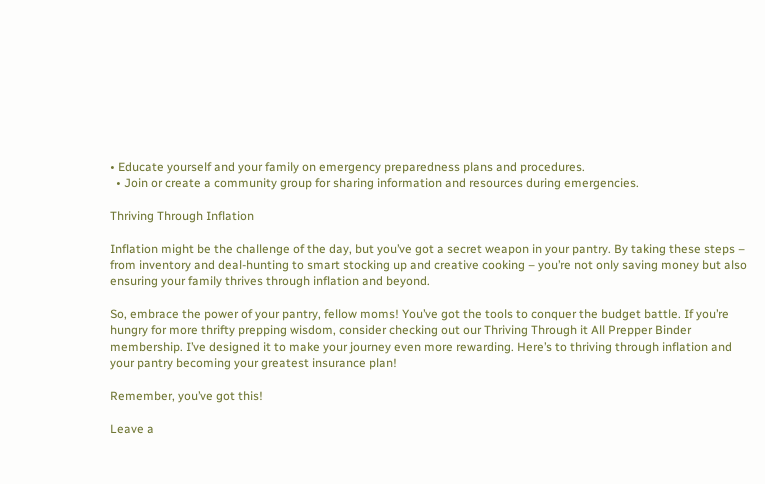• Educate yourself and your family on emergency preparedness plans and procedures.
  • Join or create a community group for sharing information and resources during emergencies.

Thriving Through Inflation

Inflation might be the challenge of the day, but you’ve got a secret weapon in your pantry. By taking these steps – from inventory and deal-hunting to smart stocking up and creative cooking – you’re not only saving money but also ensuring your family thrives through inflation and beyond.

So, embrace the power of your pantry, fellow moms! You’ve got the tools to conquer the budget battle. If you’re hungry for more thrifty prepping wisdom, consider checking out our Thriving Through it All Prepper Binder membership. I’ve designed it to make your journey even more rewarding. Here’s to thriving through inflation and your pantry becoming your greatest insurance plan!

Remember, you’ve got this!

Leave a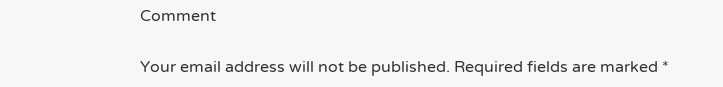Comment

Your email address will not be published. Required fields are marked *